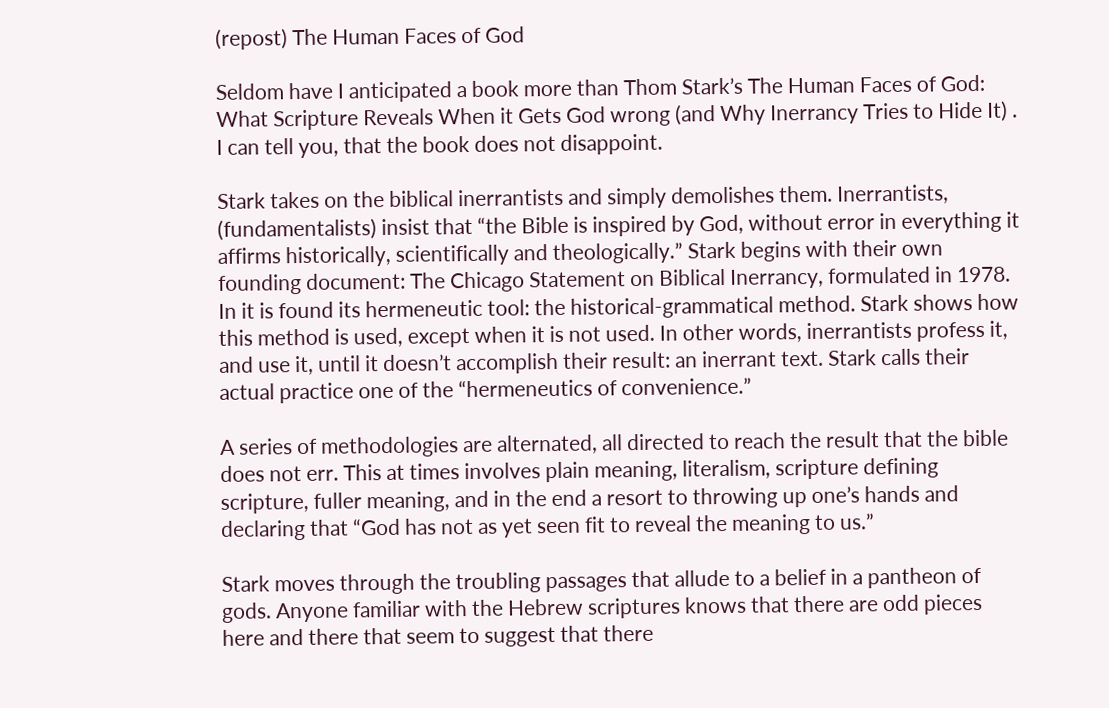(repost) The Human Faces of God

Seldom have I anticipated a book more than Thom Stark’s The Human Faces of God: What Scripture Reveals When it Gets God wrong (and Why Inerrancy Tries to Hide It) . I can tell you, that the book does not disappoint.

Stark takes on the biblical inerrantists and simply demolishes them. Inerrantists, (fundamentalists) insist that “the Bible is inspired by God, without error in everything it affirms historically, scientifically and theologically.” Stark begins with their own founding document: The Chicago Statement on Biblical Inerrancy, formulated in 1978. In it is found its hermeneutic tool: the historical-grammatical method. Stark shows how this method is used, except when it is not used. In other words, inerrantists profess it, and use it, until it doesn’t accomplish their result: an inerrant text. Stark calls their actual practice one of the “hermeneutics of convenience.”

A series of methodologies are alternated, all directed to reach the result that the bible does not err. This at times involves plain meaning, literalism, scripture defining scripture, fuller meaning, and in the end a resort to throwing up one’s hands and declaring that “God has not as yet seen fit to reveal the meaning to us.”

Stark moves through the troubling passages that allude to a belief in a pantheon of gods. Anyone familiar with the Hebrew scriptures knows that there are odd pieces here and there that seem to suggest that there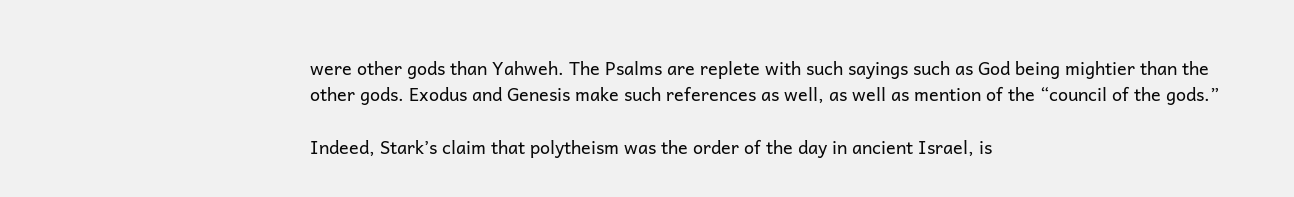were other gods than Yahweh. The Psalms are replete with such sayings such as God being mightier than the other gods. Exodus and Genesis make such references as well, as well as mention of the “council of the gods.”

Indeed, Stark’s claim that polytheism was the order of the day in ancient Israel, is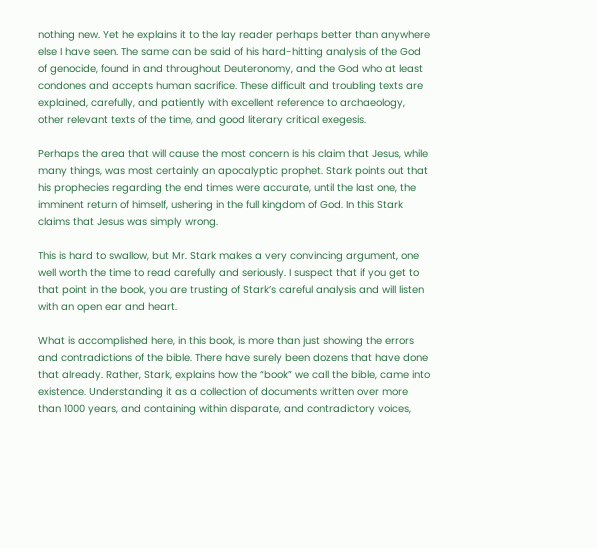nothing new. Yet he explains it to the lay reader perhaps better than anywhere else I have seen. The same can be said of his hard-hitting analysis of the God of genocide, found in and throughout Deuteronomy, and the God who at least condones and accepts human sacrifice. These difficult and troubling texts are explained, carefully, and patiently with excellent reference to archaeology, other relevant texts of the time, and good literary critical exegesis.

Perhaps the area that will cause the most concern is his claim that Jesus, while many things, was most certainly an apocalyptic prophet. Stark points out that his prophecies regarding the end times were accurate, until the last one, the imminent return of himself, ushering in the full kingdom of God. In this Stark claims that Jesus was simply wrong.

This is hard to swallow, but Mr. Stark makes a very convincing argument, one well worth the time to read carefully and seriously. I suspect that if you get to that point in the book, you are trusting of Stark’s careful analysis and will listen with an open ear and heart.

What is accomplished here, in this book, is more than just showing the errors and contradictions of the bible. There have surely been dozens that have done that already. Rather, Stark, explains how the “book” we call the bible, came into existence. Understanding it as a collection of documents written over more than 1000 years, and containing within disparate, and contradictory voices,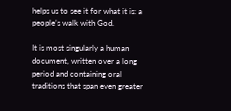helps us to see it for what it is: a people’s walk with God.

It is most singularly a human document, written over a long period and containing oral traditions that span even greater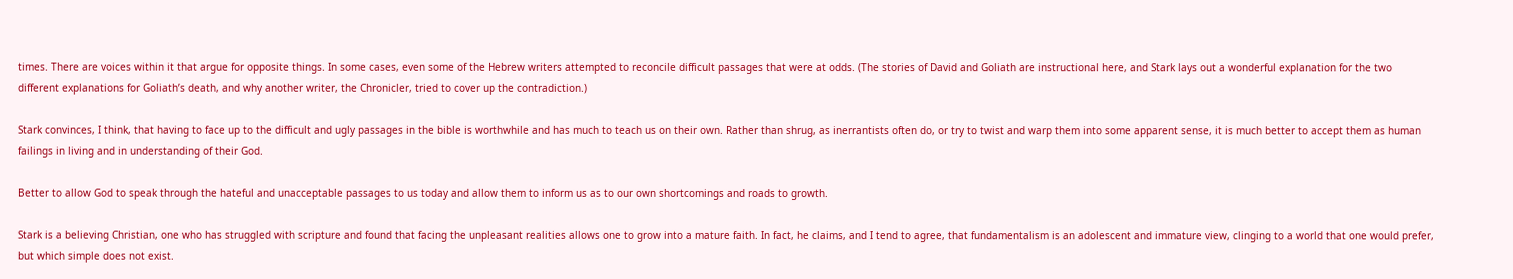times. There are voices within it that argue for opposite things. In some cases, even some of the Hebrew writers attempted to reconcile difficult passages that were at odds. (The stories of David and Goliath are instructional here, and Stark lays out a wonderful explanation for the two different explanations for Goliath’s death, and why another writer, the Chronicler, tried to cover up the contradiction.)

Stark convinces, I think, that having to face up to the difficult and ugly passages in the bible is worthwhile and has much to teach us on their own. Rather than shrug, as inerrantists often do, or try to twist and warp them into some apparent sense, it is much better to accept them as human failings in living and in understanding of their God.

Better to allow God to speak through the hateful and unacceptable passages to us today and allow them to inform us as to our own shortcomings and roads to growth.

Stark is a believing Christian, one who has struggled with scripture and found that facing the unpleasant realities allows one to grow into a mature faith. In fact, he claims, and I tend to agree, that fundamentalism is an adolescent and immature view, clinging to a world that one would prefer, but which simple does not exist.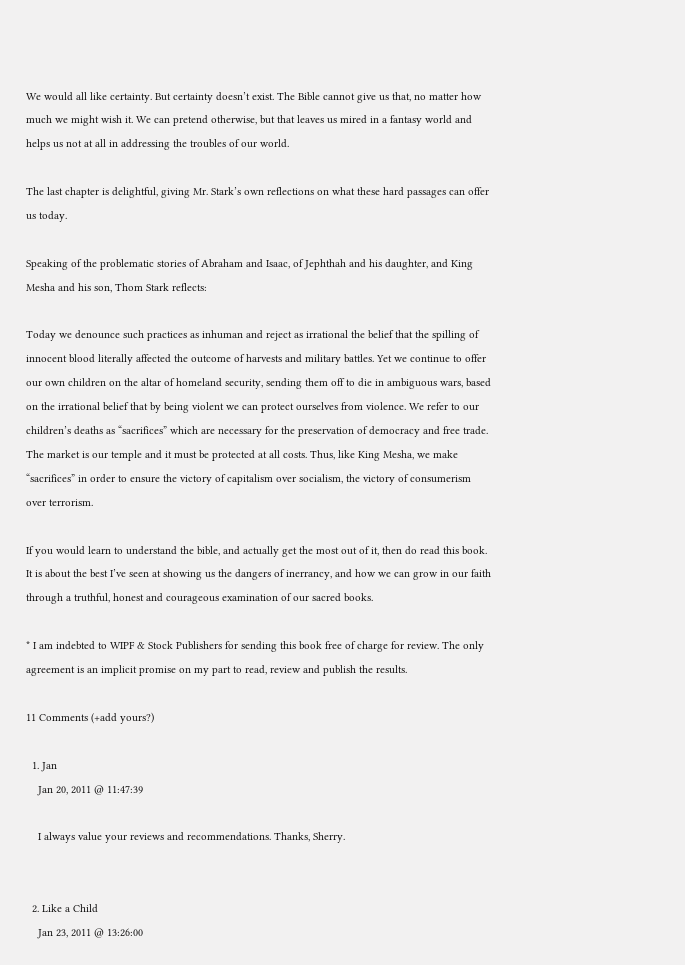We would all like certainty. But certainty doesn’t exist. The Bible cannot give us that, no matter how much we might wish it. We can pretend otherwise, but that leaves us mired in a fantasy world and helps us not at all in addressing the troubles of our world.

The last chapter is delightful, giving Mr. Stark’s own reflections on what these hard passages can offer us today.

Speaking of the problematic stories of Abraham and Isaac, of Jephthah and his daughter, and King Mesha and his son, Thom Stark reflects:

Today we denounce such practices as inhuman and reject as irrational the belief that the spilling of innocent blood literally affected the outcome of harvests and military battles. Yet we continue to offer our own children on the altar of homeland security, sending them off to die in ambiguous wars, based on the irrational belief that by being violent we can protect ourselves from violence. We refer to our children’s deaths as “sacrifices” which are necessary for the preservation of democracy and free trade. The market is our temple and it must be protected at all costs. Thus, like King Mesha, we make “sacrifices” in order to ensure the victory of capitalism over socialism, the victory of consumerism over terrorism.

If you would learn to understand the bible, and actually get the most out of it, then do read this book. It is about the best I’ve seen at showing us the dangers of inerrancy, and how we can grow in our faith through a truthful, honest and courageous examination of our sacred books.

* I am indebted to WIPF & Stock Publishers for sending this book free of charge for review. The only agreement is an implicit promise on my part to read, review and publish the results.

11 Comments (+add yours?)

  1. Jan
    Jan 20, 2011 @ 11:47:39

    I always value your reviews and recommendations. Thanks, Sherry.


  2. Like a Child
    Jan 23, 2011 @ 13:26:00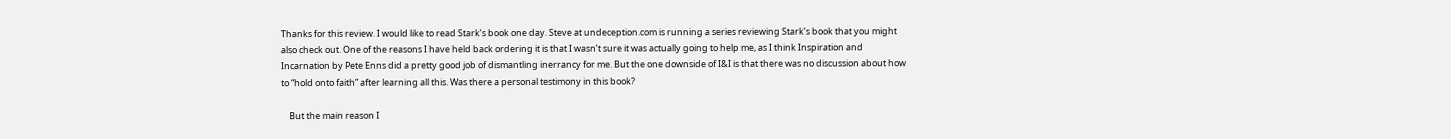Thanks for this review. I would like to read Stark’s book one day. Steve at undeception.com is running a series reviewing Stark’s book that you might also check out. One of the reasons I have held back ordering it is that I wasn’t sure it was actually going to help me, as I think Inspiration and Incarnation by Pete Enns did a pretty good job of dismantling inerrancy for me. But the one downside of I&I is that there was no discussion about how to “hold onto faith” after learning all this. Was there a personal testimony in this book?

    But the main reason I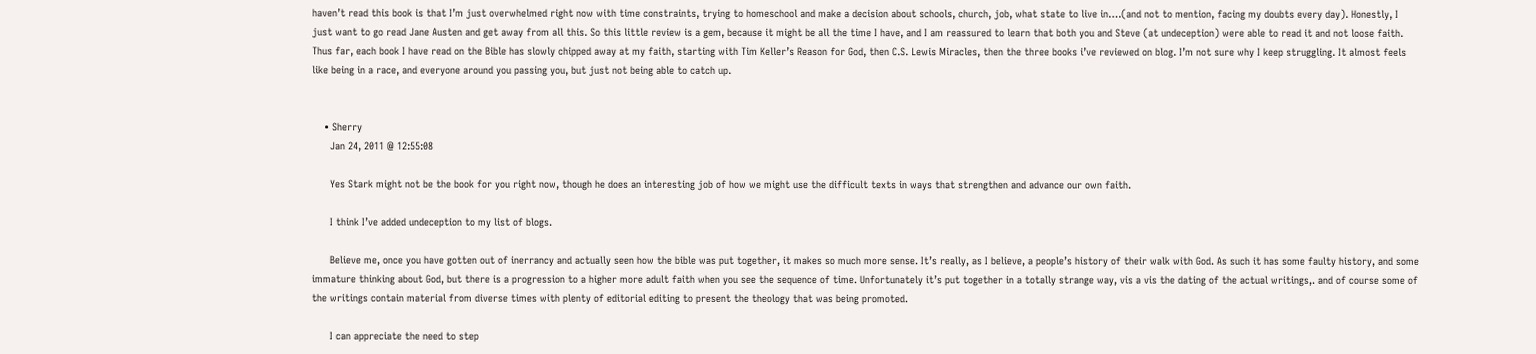haven’t read this book is that I’m just overwhelmed right now with time constraints, trying to homeschool and make a decision about schools, church, job, what state to live in….(and not to mention, facing my doubts every day). Honestly, I just want to go read Jane Austen and get away from all this. So this little review is a gem, because it might be all the time I have, and I am reassured to learn that both you and Steve (at undeception) were able to read it and not loose faith. Thus far, each book I have read on the Bible has slowly chipped away at my faith, starting with Tim Keller’s Reason for God, then C.S. Lewis Miracles, then the three books i’ve reviewed on blog. I’m not sure why I keep struggling. It almost feels like being in a race, and everyone around you passing you, but just not being able to catch up.


    • Sherry
      Jan 24, 2011 @ 12:55:08

      Yes Stark might not be the book for you right now, though he does an interesting job of how we might use the difficult texts in ways that strengthen and advance our own faith.

      I think I’ve added undeception to my list of blogs.

      Believe me, once you have gotten out of inerrancy and actually seen how the bible was put together, it makes so much more sense. It’s really, as I believe, a people’s history of their walk with God. As such it has some faulty history, and some immature thinking about God, but there is a progression to a higher more adult faith when you see the sequence of time. Unfortunately it’s put together in a totally strange way, vis a vis the dating of the actual writings,. and of course some of the writings contain material from diverse times with plenty of editorial editing to present the theology that was being promoted.

      I can appreciate the need to step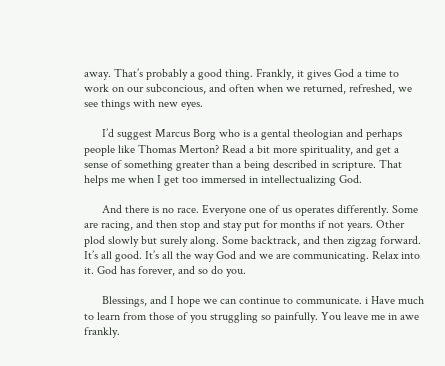away. That’s probably a good thing. Frankly, it gives God a time to work on our subconcious, and often when we returned, refreshed, we see things with new eyes.

      I’d suggest Marcus Borg who is a gental theologian and perhaps people like Thomas Merton? Read a bit more spirituality, and get a sense of something greater than a being described in scripture. That helps me when I get too immersed in intellectualizing God.

      And there is no race. Everyone one of us operates differently. Some are racing, and then stop and stay put for months if not years. Other plod slowly but surely along. Some backtrack, and then zigzag forward. It’s all good. It’s all the way God and we are communicating. Relax into it. God has forever, and so do you.

      Blessings, and I hope we can continue to communicate. i Have much to learn from those of you struggling so painfully. You leave me in awe frankly.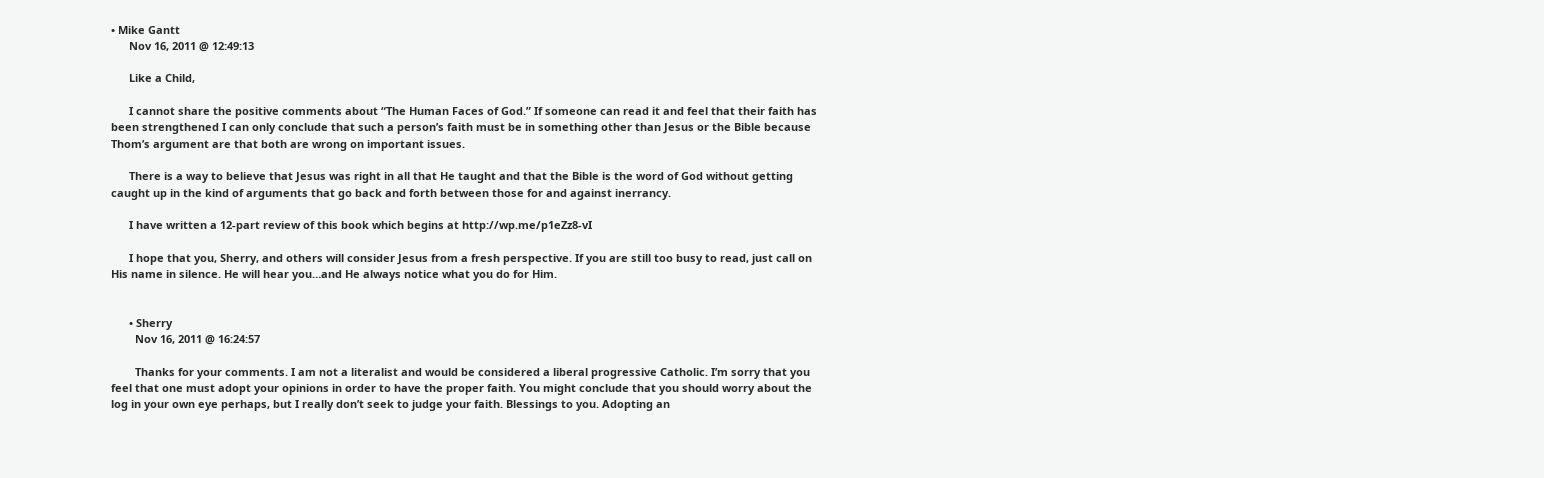• Mike Gantt
      Nov 16, 2011 @ 12:49:13

      Like a Child,

      I cannot share the positive comments about “The Human Faces of God.” If someone can read it and feel that their faith has been strengthened I can only conclude that such a person’s faith must be in something other than Jesus or the Bible because Thom’s argument are that both are wrong on important issues.

      There is a way to believe that Jesus was right in all that He taught and that the Bible is the word of God without getting caught up in the kind of arguments that go back and forth between those for and against inerrancy.

      I have written a 12-part review of this book which begins at http://wp.me/p1eZz8-vI

      I hope that you, Sherry, and others will consider Jesus from a fresh perspective. If you are still too busy to read, just call on His name in silence. He will hear you…and He always notice what you do for Him.


      • Sherry
        Nov 16, 2011 @ 16:24:57

        Thanks for your comments. I am not a literalist and would be considered a liberal progressive Catholic. I’m sorry that you feel that one must adopt your opinions in order to have the proper faith. You might conclude that you should worry about the log in your own eye perhaps, but I really don’t seek to judge your faith. Blessings to you. Adopting an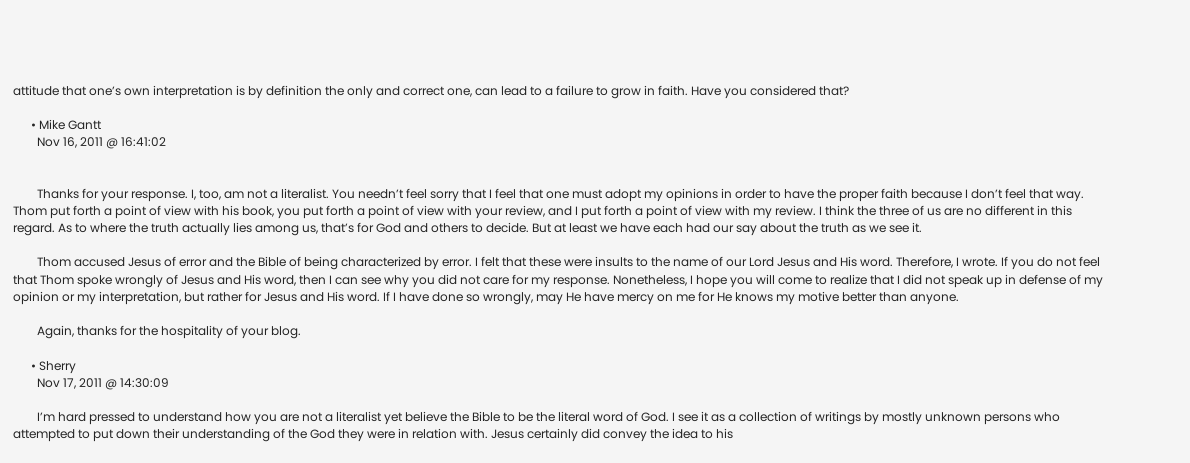attitude that one’s own interpretation is by definition the only and correct one, can lead to a failure to grow in faith. Have you considered that?

      • Mike Gantt
        Nov 16, 2011 @ 16:41:02


        Thanks for your response. I, too, am not a literalist. You needn’t feel sorry that I feel that one must adopt my opinions in order to have the proper faith because I don’t feel that way. Thom put forth a point of view with his book, you put forth a point of view with your review, and I put forth a point of view with my review. I think the three of us are no different in this regard. As to where the truth actually lies among us, that’s for God and others to decide. But at least we have each had our say about the truth as we see it.

        Thom accused Jesus of error and the Bible of being characterized by error. I felt that these were insults to the name of our Lord Jesus and His word. Therefore, I wrote. If you do not feel that Thom spoke wrongly of Jesus and His word, then I can see why you did not care for my response. Nonetheless, I hope you will come to realize that I did not speak up in defense of my opinion or my interpretation, but rather for Jesus and His word. If I have done so wrongly, may He have mercy on me for He knows my motive better than anyone.

        Again, thanks for the hospitality of your blog.

      • Sherry
        Nov 17, 2011 @ 14:30:09

        I’m hard pressed to understand how you are not a literalist yet believe the Bible to be the literal word of God. I see it as a collection of writings by mostly unknown persons who attempted to put down their understanding of the God they were in relation with. Jesus certainly did convey the idea to his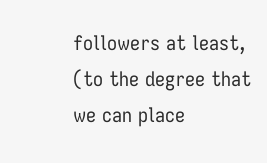followers at least, (to the degree that we can place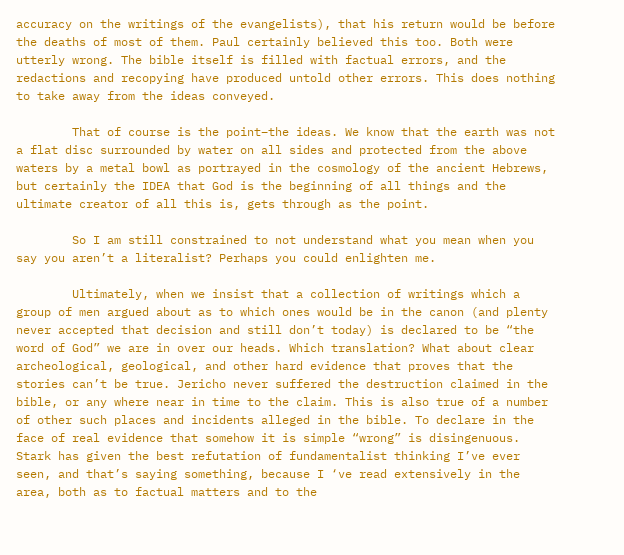accuracy on the writings of the evangelists), that his return would be before the deaths of most of them. Paul certainly believed this too. Both were utterly wrong. The bible itself is filled with factual errors, and the redactions and recopying have produced untold other errors. This does nothing to take away from the ideas conveyed.

        That of course is the point–the ideas. We know that the earth was not a flat disc surrounded by water on all sides and protected from the above waters by a metal bowl as portrayed in the cosmology of the ancient Hebrews, but certainly the IDEA that God is the beginning of all things and the ultimate creator of all this is, gets through as the point.

        So I am still constrained to not understand what you mean when you say you aren’t a literalist? Perhaps you could enlighten me.

        Ultimately, when we insist that a collection of writings which a group of men argued about as to which ones would be in the canon (and plenty never accepted that decision and still don’t today) is declared to be “the word of God” we are in over our heads. Which translation? What about clear archeological, geological, and other hard evidence that proves that the stories can’t be true. Jericho never suffered the destruction claimed in the bible, or any where near in time to the claim. This is also true of a number of other such places and incidents alleged in the bible. To declare in the face of real evidence that somehow it is simple “wrong” is disingenuous. Stark has given the best refutation of fundamentalist thinking I’ve ever seen, and that’s saying something, because I ‘ve read extensively in the area, both as to factual matters and to the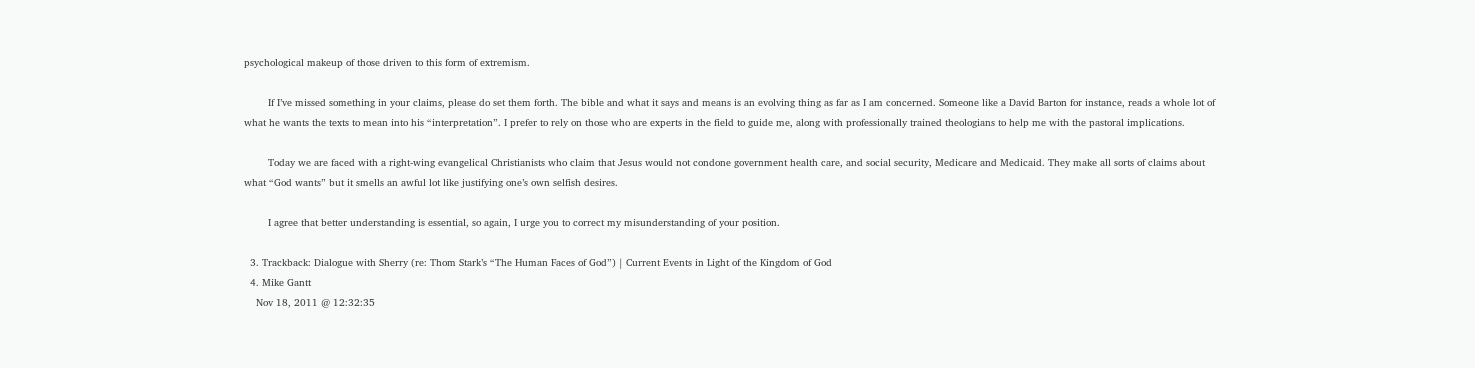psychological makeup of those driven to this form of extremism.

        If I’ve missed something in your claims, please do set them forth. The bible and what it says and means is an evolving thing as far as I am concerned. Someone like a David Barton for instance, reads a whole lot of what he wants the texts to mean into his “interpretation”. I prefer to rely on those who are experts in the field to guide me, along with professionally trained theologians to help me with the pastoral implications.

        Today we are faced with a right-wing evangelical Christianists who claim that Jesus would not condone government health care, and social security, Medicare and Medicaid. They make all sorts of claims about what “God wants” but it smells an awful lot like justifying one’s own selfish desires.

        I agree that better understanding is essential, so again, I urge you to correct my misunderstanding of your position.

  3. Trackback: Dialogue with Sherry (re: Thom Stark’s “The Human Faces of God”) | Current Events in Light of the Kingdom of God
  4. Mike Gantt
    Nov 18, 2011 @ 12:32:35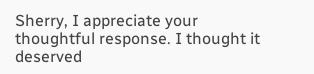Sherry, I appreciate your thoughtful response. I thought it deserved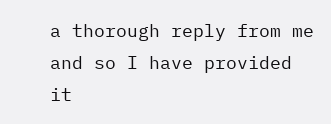a thorough reply from me and so I have provided it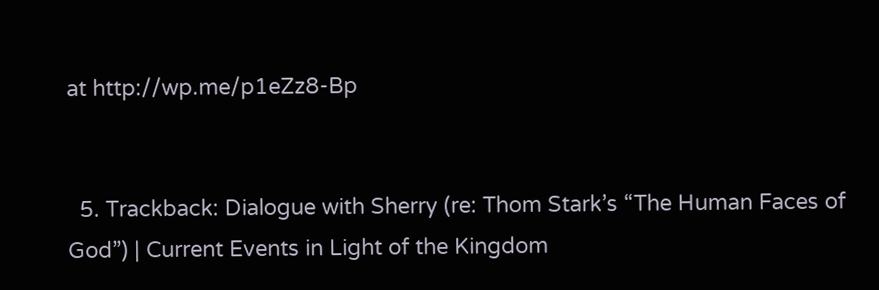at http://wp.me/p1eZz8-Bp


  5. Trackback: Dialogue with Sherry (re: Thom Stark’s “The Human Faces of God”) | Current Events in Light of the Kingdom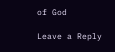of God

Leave a Reply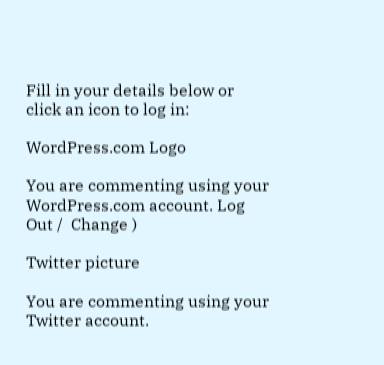Fill in your details below or click an icon to log in:

WordPress.com Logo

You are commenting using your WordPress.com account. Log Out /  Change )

Twitter picture

You are commenting using your Twitter account.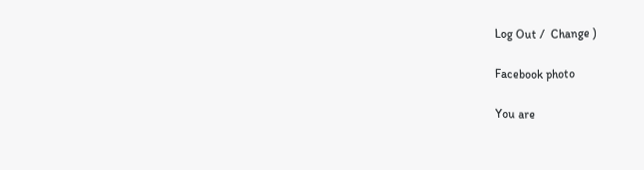Log Out /  Change )

Facebook photo

You are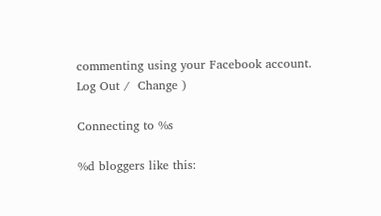commenting using your Facebook account. Log Out /  Change )

Connecting to %s

%d bloggers like this: